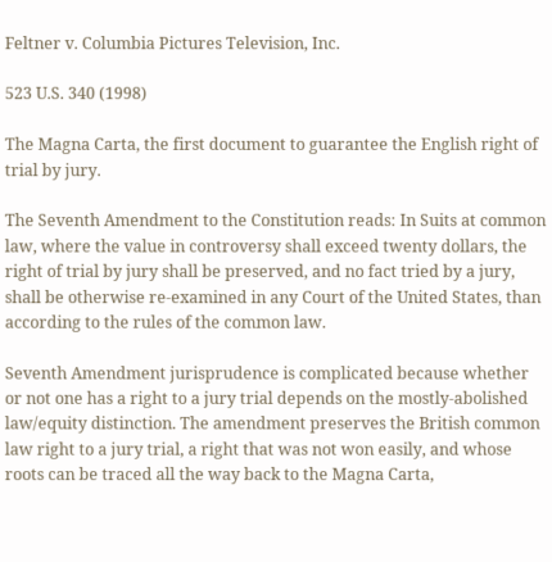Feltner v. Columbia Pictures Television, Inc.

523 U.S. 340 (1998)

The Magna Carta, the first document to guarantee the English right of trial by jury.

The Seventh Amendment to the Constitution reads: In Suits at common law, where the value in controversy shall exceed twenty dollars, the right of trial by jury shall be preserved, and no fact tried by a jury, shall be otherwise re-examined in any Court of the United States, than according to the rules of the common law.

Seventh Amendment jurisprudence is complicated because whether or not one has a right to a jury trial depends on the mostly-abolished law/equity distinction. The amendment preserves the British common law right to a jury trial, a right that was not won easily, and whose roots can be traced all the way back to the Magna Carta,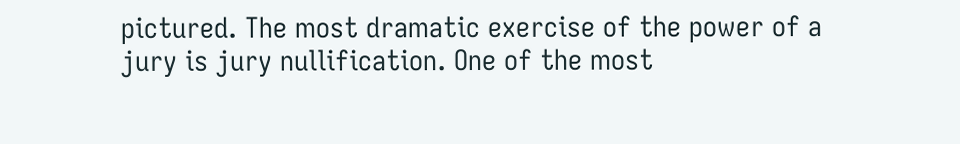pictured. The most dramatic exercise of the power of a jury is jury nullification. One of the most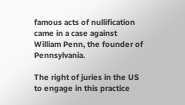famous acts of nullification came in a case against William Penn, the founder of Pennsylvania.

The right of juries in the US to engage in this practice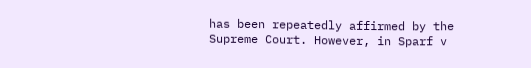has been repeatedly affirmed by the Supreme Court. However, in Sparf v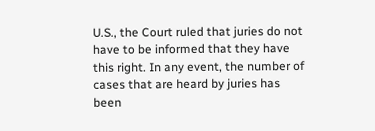U.S., the Court ruled that juries do not have to be informed that they have this right. In any event, the number of cases that are heard by juries has been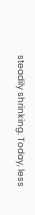steadily shrinking. Today, less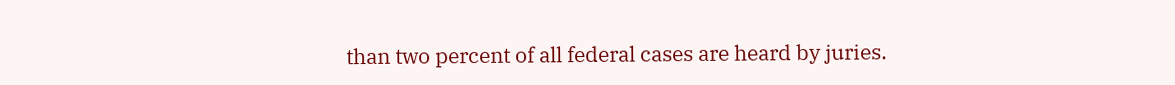than two percent of all federal cases are heard by juries.